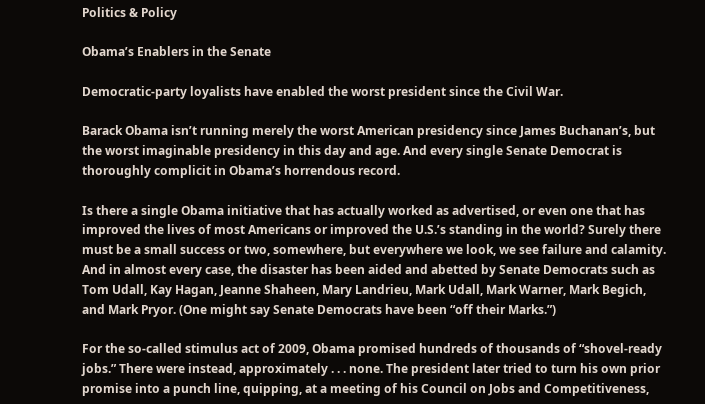Politics & Policy

Obama’s Enablers in the Senate

Democratic-party loyalists have enabled the worst president since the Civil War.

Barack Obama isn’t running merely the worst American presidency since James Buchanan’s, but the worst imaginable presidency in this day and age. And every single Senate Democrat is thoroughly complicit in Obama’s horrendous record.

Is there a single Obama initiative that has actually worked as advertised, or even one that has improved the lives of most Americans or improved the U.S.’s standing in the world? Surely there must be a small success or two, somewhere, but everywhere we look, we see failure and calamity. And in almost every case, the disaster has been aided and abetted by Senate Democrats such as Tom Udall, Kay Hagan, Jeanne Shaheen, Mary Landrieu, Mark Udall, Mark Warner, Mark Begich, and Mark Pryor. (One might say Senate Democrats have been “off their Marks.”)

For the so-called stimulus act of 2009, Obama promised hundreds of thousands of “shovel-ready jobs.” There were instead, approximately . . . none. The president later tried to turn his own prior promise into a punch line, quipping, at a meeting of his Council on Jobs and Competitiveness,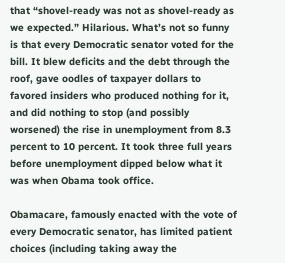that “shovel-ready was not as shovel-ready as we expected.” Hilarious. What’s not so funny is that every Democratic senator voted for the bill. It blew deficits and the debt through the roof, gave oodles of taxpayer dollars to favored insiders who produced nothing for it, and did nothing to stop (and possibly worsened) the rise in unemployment from 8.3 percent to 10 percent. It took three full years before unemployment dipped below what it was when Obama took office.

Obamacare, famously enacted with the vote of every Democratic senator, has limited patient choices (including taking away the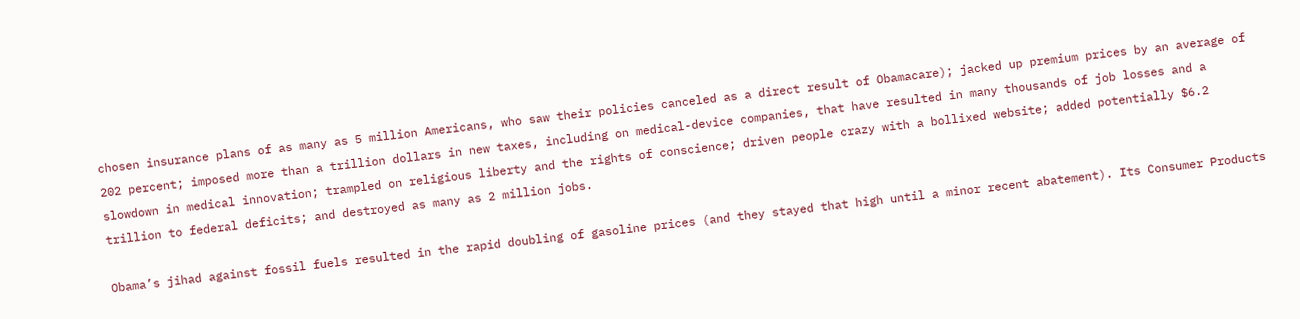chosen insurance plans of as many as 5 million Americans, who saw their policies canceled as a direct result of Obamacare); jacked up premium prices by an average of 202 percent; imposed more than a trillion dollars in new taxes, including on medical-device companies, that have resulted in many thousands of job losses and a slowdown in medical innovation; trampled on religious liberty and the rights of conscience; driven people crazy with a bollixed website; added potentially $6.2 trillion to federal deficits; and destroyed as many as 2 million jobs.

Obama’s jihad against fossil fuels resulted in the rapid doubling of gasoline prices (and they stayed that high until a minor recent abatement). Its Consumer Products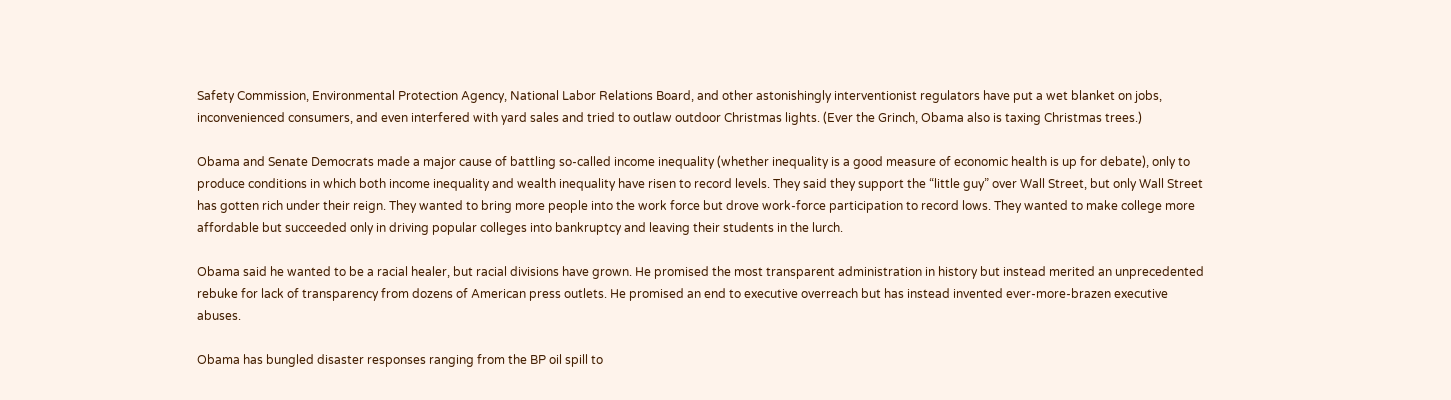Safety Commission, Environmental Protection Agency, National Labor Relations Board, and other astonishingly interventionist regulators have put a wet blanket on jobs, inconvenienced consumers, and even interfered with yard sales and tried to outlaw outdoor Christmas lights. (Ever the Grinch, Obama also is taxing Christmas trees.)

Obama and Senate Democrats made a major cause of battling so-called income inequality (whether inequality is a good measure of economic health is up for debate), only to produce conditions in which both income inequality and wealth inequality have risen to record levels. They said they support the “little guy” over Wall Street, but only Wall Street has gotten rich under their reign. They wanted to bring more people into the work force but drove work-force participation to record lows. They wanted to make college more affordable but succeeded only in driving popular colleges into bankruptcy and leaving their students in the lurch.

Obama said he wanted to be a racial healer, but racial divisions have grown. He promised the most transparent administration in history but instead merited an unprecedented rebuke for lack of transparency from dozens of American press outlets. He promised an end to executive overreach but has instead invented ever-more-brazen executive abuses.

Obama has bungled disaster responses ranging from the BP oil spill to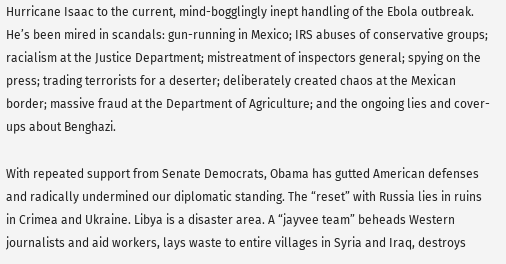Hurricane Isaac to the current, mind-bogglingly inept handling of the Ebola outbreak. He’s been mired in scandals: gun-running in Mexico; IRS abuses of conservative groups; racialism at the Justice Department; mistreatment of inspectors general; spying on the press; trading terrorists for a deserter; deliberately created chaos at the Mexican border; massive fraud at the Department of Agriculture; and the ongoing lies and cover-ups about Benghazi.

With repeated support from Senate Democrats, Obama has gutted American defenses and radically undermined our diplomatic standing. The “reset” with Russia lies in ruins in Crimea and Ukraine. Libya is a disaster area. A “jayvee team” beheads Western journalists and aid workers, lays waste to entire villages in Syria and Iraq, destroys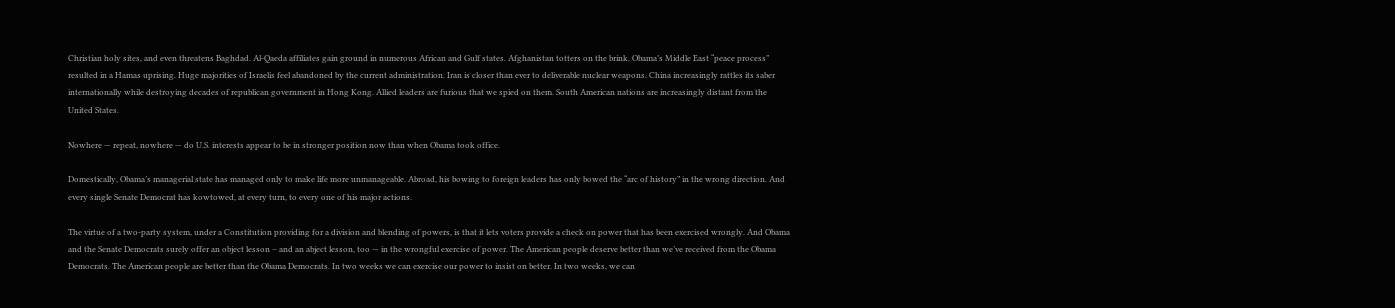Christian holy sites, and even threatens Baghdad. Al-Qaeda affiliates gain ground in numerous African and Gulf states. Afghanistan totters on the brink. Obama’s Middle East “peace process” resulted in a Hamas uprising. Huge majorities of Israelis feel abandoned by the current administration. Iran is closer than ever to deliverable nuclear weapons. China increasingly rattles its saber internationally while destroying decades of republican government in Hong Kong. Allied leaders are furious that we spied on them. South American nations are increasingly distant from the United States.

Nowhere — repeat, nowhere — do U.S. interests appear to be in stronger position now than when Obama took office.

Domestically, Obama’s managerial state has managed only to make life more unmanageable. Abroad, his bowing to foreign leaders has only bowed the “arc of history” in the wrong direction. And every single Senate Democrat has kowtowed, at every turn, to every one of his major actions.

The virtue of a two-party system, under a Constitution providing for a division and blending of powers, is that it lets voters provide a check on power that has been exercised wrongly. And Obama and the Senate Democrats surely offer an object lesson – and an abject lesson, too — in the wrongful exercise of power. The American people deserve better than we’ve received from the Obama Democrats. The American people are better than the Obama Democrats. In two weeks we can exercise our power to insist on better. In two weeks, we can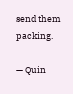send them packing.

— Quin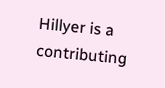Hillyer is a contributing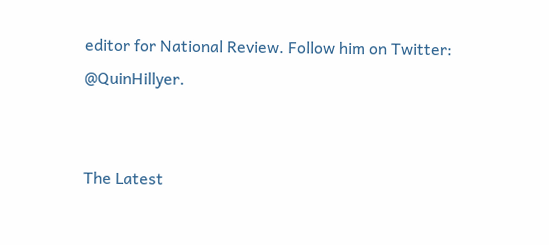editor for National Review. Follow him on Twitter: @QuinHillyer.


The Latest